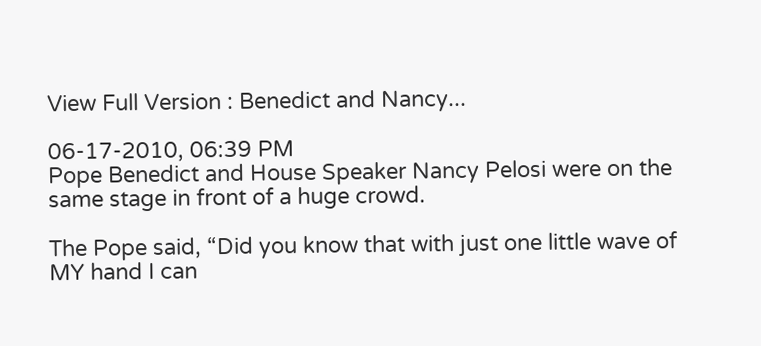View Full Version : Benedict and Nancy...

06-17-2010, 06:39 PM
Pope Benedict and House Speaker Nancy Pelosi were on the same stage in front of a huge crowd.

The Pope said, “Did you know that with just one little wave of MY hand I can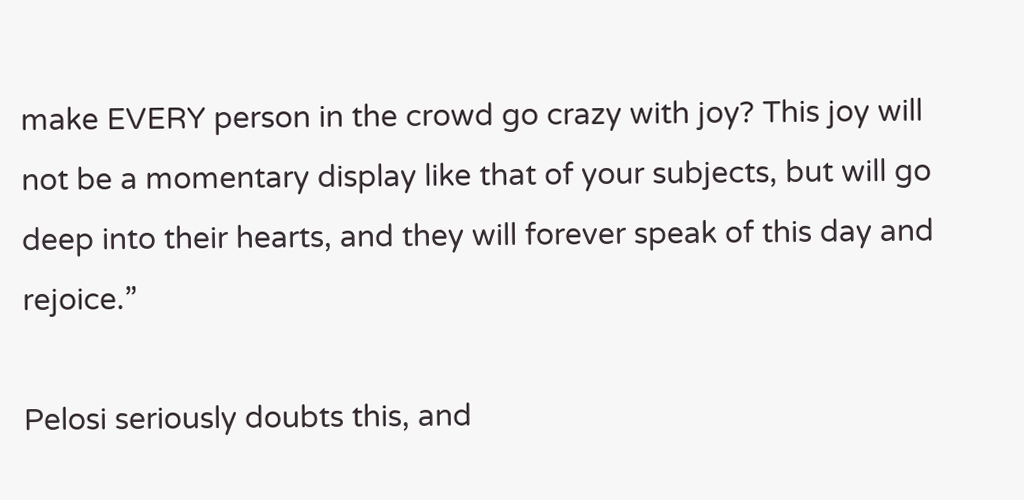make EVERY person in the crowd go crazy with joy? This joy will not be a momentary display like that of your subjects, but will go deep into their hearts, and they will forever speak of this day and rejoice.”

Pelosi seriously doubts this, and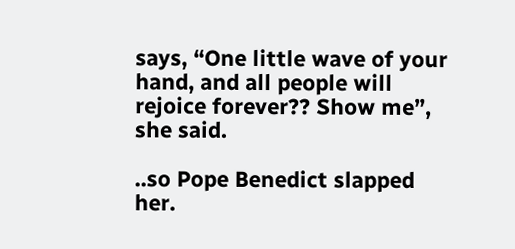says, “One little wave of your hand, and all people will rejoice forever?? Show me”, she said.

..so Pope Benedict slapped her.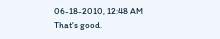06-18-2010, 12:48 AM
That's good.